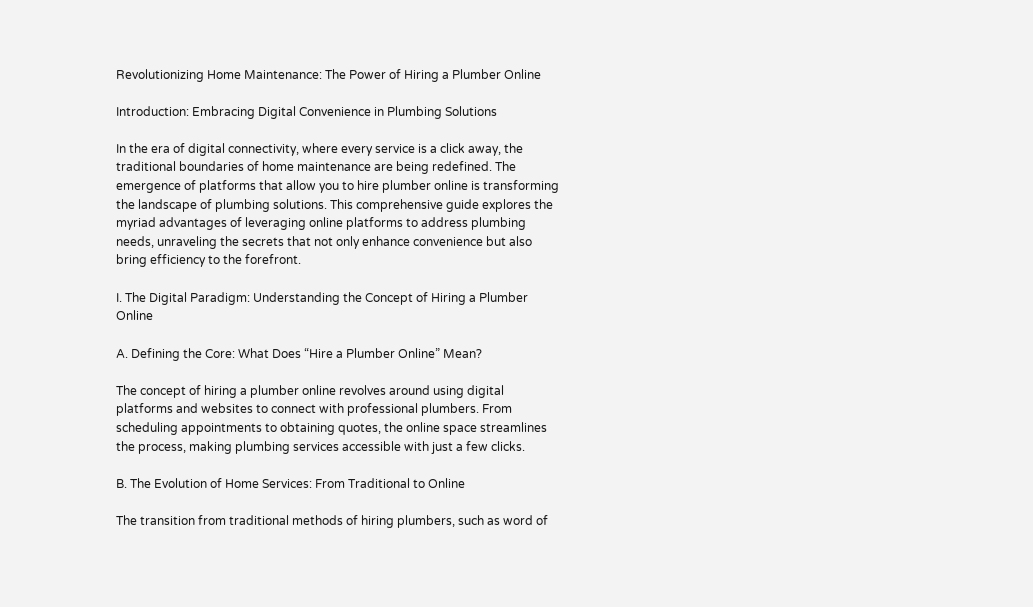Revolutionizing Home Maintenance: The Power of Hiring a Plumber Online

Introduction: Embracing Digital Convenience in Plumbing Solutions

In the era of digital connectivity, where every service is a click away, the traditional boundaries of home maintenance are being redefined. The emergence of platforms that allow you to hire plumber online is transforming the landscape of plumbing solutions. This comprehensive guide explores the myriad advantages of leveraging online platforms to address plumbing needs, unraveling the secrets that not only enhance convenience but also bring efficiency to the forefront.

I. The Digital Paradigm: Understanding the Concept of Hiring a Plumber Online

A. Defining the Core: What Does “Hire a Plumber Online” Mean?

The concept of hiring a plumber online revolves around using digital platforms and websites to connect with professional plumbers. From scheduling appointments to obtaining quotes, the online space streamlines the process, making plumbing services accessible with just a few clicks.

B. The Evolution of Home Services: From Traditional to Online

The transition from traditional methods of hiring plumbers, such as word of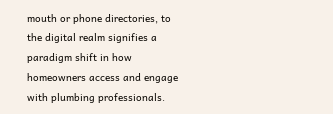mouth or phone directories, to the digital realm signifies a paradigm shift in how homeowners access and engage with plumbing professionals.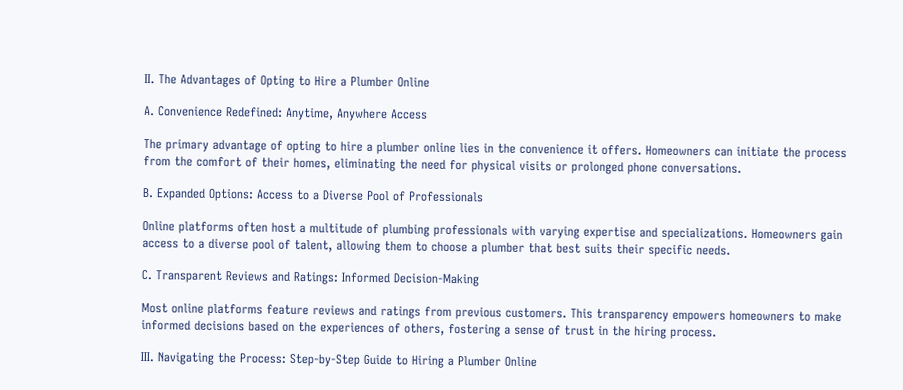II. The Advantages of Opting to Hire a Plumber Online

A. Convenience Redefined: Anytime, Anywhere Access

The primary advantage of opting to hire a plumber online lies in the convenience it offers. Homeowners can initiate the process from the comfort of their homes, eliminating the need for physical visits or prolonged phone conversations.

B. Expanded Options: Access to a Diverse Pool of Professionals

Online platforms often host a multitude of plumbing professionals with varying expertise and specializations. Homeowners gain access to a diverse pool of talent, allowing them to choose a plumber that best suits their specific needs.

C. Transparent Reviews and Ratings: Informed Decision-Making

Most online platforms feature reviews and ratings from previous customers. This transparency empowers homeowners to make informed decisions based on the experiences of others, fostering a sense of trust in the hiring process.

III. Navigating the Process: Step-by-Step Guide to Hiring a Plumber Online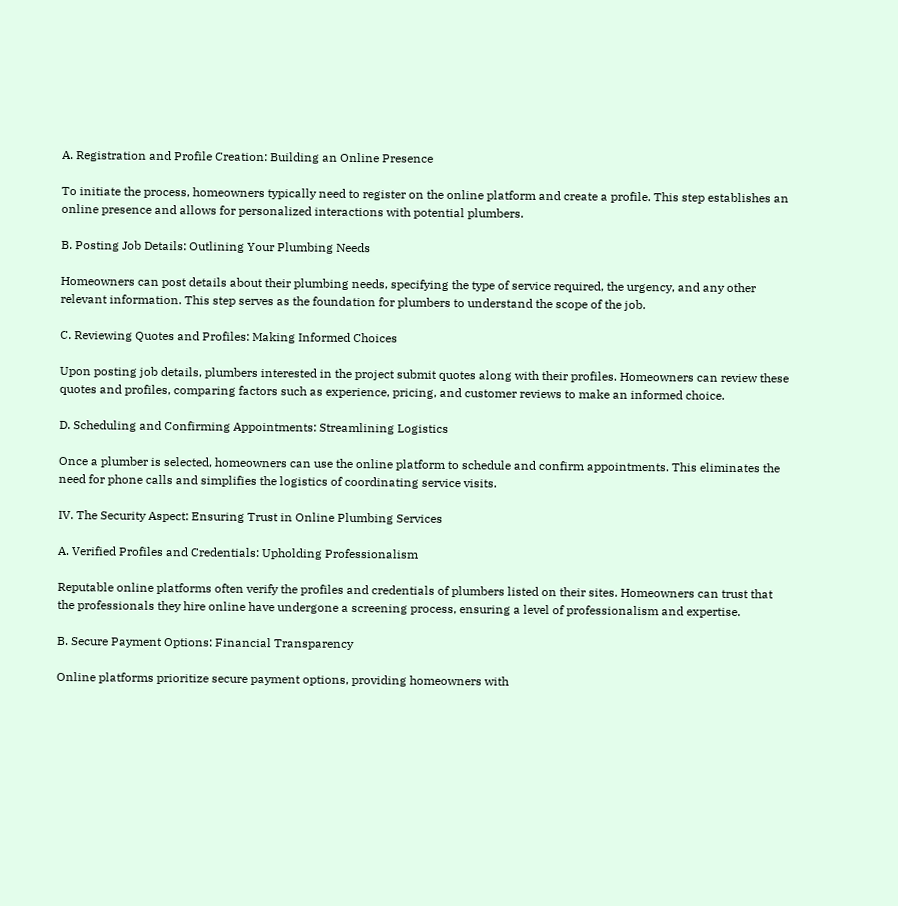A. Registration and Profile Creation: Building an Online Presence

To initiate the process, homeowners typically need to register on the online platform and create a profile. This step establishes an online presence and allows for personalized interactions with potential plumbers.

B. Posting Job Details: Outlining Your Plumbing Needs

Homeowners can post details about their plumbing needs, specifying the type of service required, the urgency, and any other relevant information. This step serves as the foundation for plumbers to understand the scope of the job.

C. Reviewing Quotes and Profiles: Making Informed Choices

Upon posting job details, plumbers interested in the project submit quotes along with their profiles. Homeowners can review these quotes and profiles, comparing factors such as experience, pricing, and customer reviews to make an informed choice.

D. Scheduling and Confirming Appointments: Streamlining Logistics

Once a plumber is selected, homeowners can use the online platform to schedule and confirm appointments. This eliminates the need for phone calls and simplifies the logistics of coordinating service visits.

IV. The Security Aspect: Ensuring Trust in Online Plumbing Services

A. Verified Profiles and Credentials: Upholding Professionalism

Reputable online platforms often verify the profiles and credentials of plumbers listed on their sites. Homeowners can trust that the professionals they hire online have undergone a screening process, ensuring a level of professionalism and expertise.

B. Secure Payment Options: Financial Transparency

Online platforms prioritize secure payment options, providing homeowners with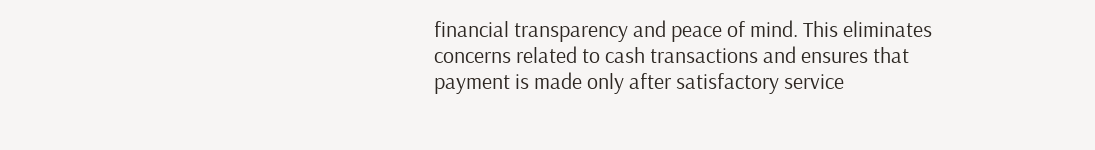financial transparency and peace of mind. This eliminates concerns related to cash transactions and ensures that payment is made only after satisfactory service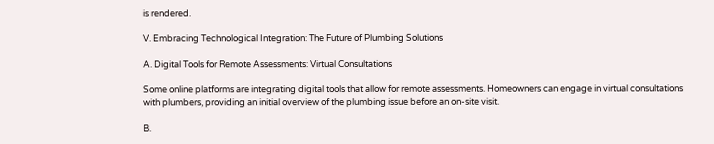is rendered.

V. Embracing Technological Integration: The Future of Plumbing Solutions

A. Digital Tools for Remote Assessments: Virtual Consultations

Some online platforms are integrating digital tools that allow for remote assessments. Homeowners can engage in virtual consultations with plumbers, providing an initial overview of the plumbing issue before an on-site visit.

B.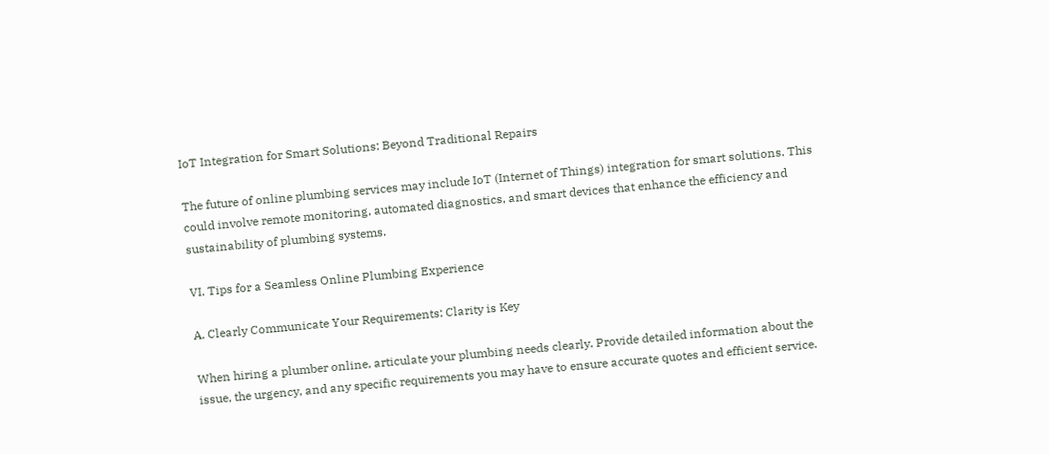IoT Integration for Smart Solutions: Beyond Traditional Repairs

The future of online plumbing services may include IoT (Internet of Things) integration for smart solutions. This could involve remote monitoring, automated diagnostics, and smart devices that enhance the efficiency and sustainability of plumbing systems.

VI. Tips for a Seamless Online Plumbing Experience

A. Clearly Communicate Your Requirements: Clarity is Key

When hiring a plumber online, articulate your plumbing needs clearly. Provide detailed information about the issue, the urgency, and any specific requirements you may have to ensure accurate quotes and efficient service.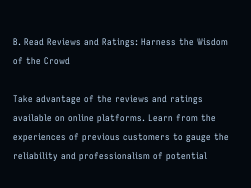B. Read Reviews and Ratings: Harness the Wisdom of the Crowd

Take advantage of the reviews and ratings available on online platforms. Learn from the experiences of previous customers to gauge the reliability and professionalism of potential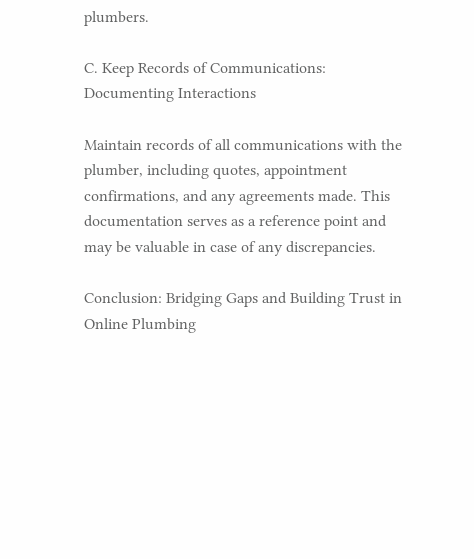plumbers.

C. Keep Records of Communications: Documenting Interactions

Maintain records of all communications with the plumber, including quotes, appointment confirmations, and any agreements made. This documentation serves as a reference point and may be valuable in case of any discrepancies.

Conclusion: Bridging Gaps and Building Trust in Online Plumbing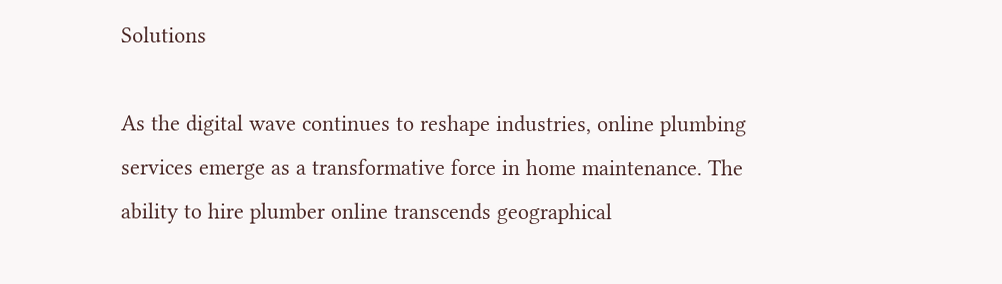Solutions

As the digital wave continues to reshape industries, online plumbing services emerge as a transformative force in home maintenance. The ability to hire plumber online transcends geographical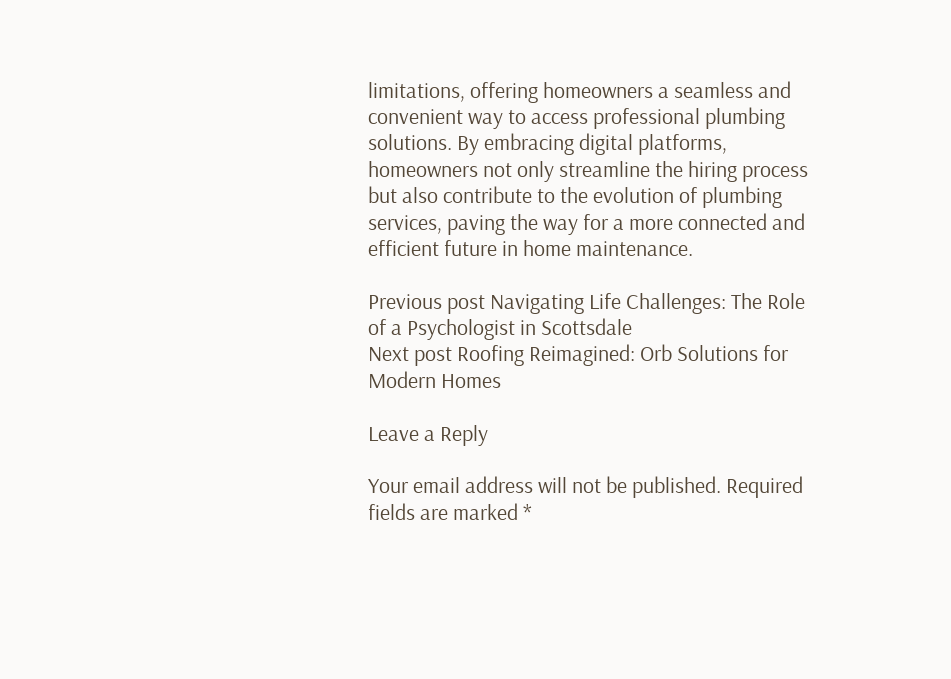limitations, offering homeowners a seamless and convenient way to access professional plumbing solutions. By embracing digital platforms, homeowners not only streamline the hiring process but also contribute to the evolution of plumbing services, paving the way for a more connected and efficient future in home maintenance.

Previous post Navigating Life Challenges: The Role of a Psychologist in Scottsdale
Next post Roofing Reimagined: Orb Solutions for Modern Homes

Leave a Reply

Your email address will not be published. Required fields are marked *